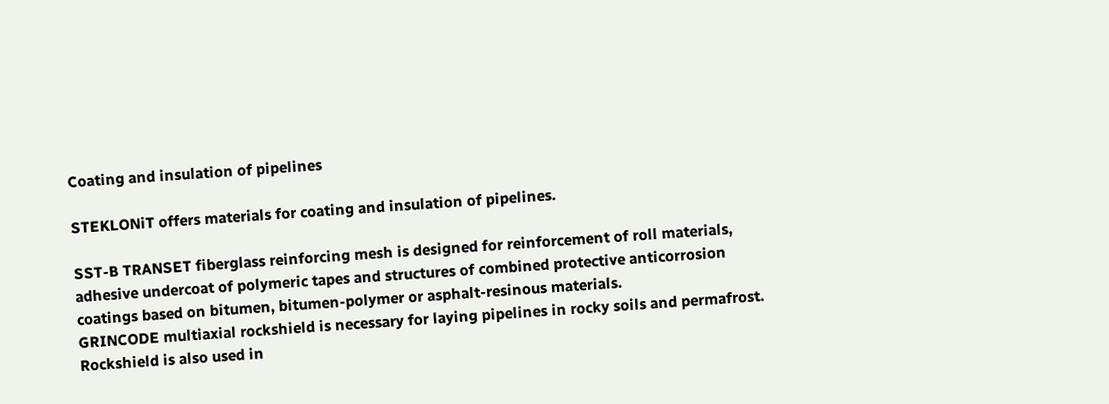Coating and insulation of pipelines

STEKLONiT offers materials for coating and insulation of pipelines.

SST-B TRANSET fiberglass reinforcing mesh is designed for reinforcement of roll materials, adhesive undercoat of polymeric tapes and structures of combined protective anticorrosion coatings based on bitumen, bitumen-polymer or asphalt-resinous materials.
GRINCODE multiaxial rockshield is necessary for laying pipelines in rocky soils and permafrost. Rockshield is also used in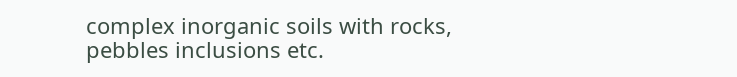complex inorganic soils with rocks,
pebbles inclusions etc.